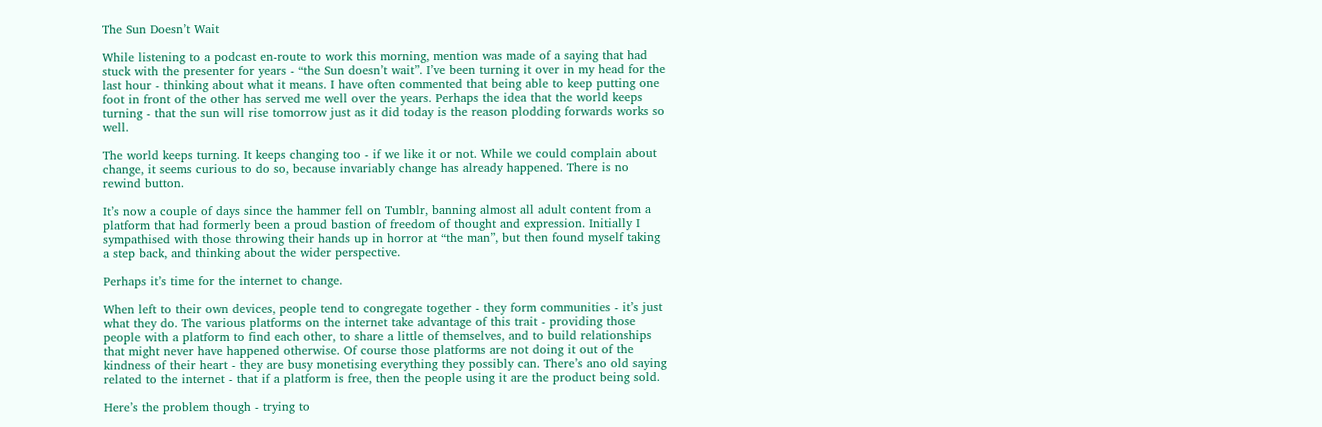The Sun Doesn’t Wait

While listening to a podcast en-route to work this morning, mention was made of a saying that had stuck with the presenter for years - “the Sun doesn’t wait”. I’ve been turning it over in my head for the last hour - thinking about what it means. I have often commented that being able to keep putting one foot in front of the other has served me well over the years. Perhaps the idea that the world keeps turning - that the sun will rise tomorrow just as it did today is the reason plodding forwards works so well.

The world keeps turning. It keeps changing too - if we like it or not. While we could complain about change, it seems curious to do so, because invariably change has already happened. There is no rewind button.

It’s now a couple of days since the hammer fell on Tumblr, banning almost all adult content from a platform that had formerly been a proud bastion of freedom of thought and expression. Initially I sympathised with those throwing their hands up in horror at “the man”, but then found myself taking a step back, and thinking about the wider perspective.

Perhaps it’s time for the internet to change.

When left to their own devices, people tend to congregate together - they form communities - it’s just what they do. The various platforms on the internet take advantage of this trait - providing those people with a platform to find each other, to share a little of themselves, and to build relationships that might never have happened otherwise. Of course those platforms are not doing it out of the kindness of their heart - they are busy monetising everything they possibly can. There’s ano old saying related to the internet - that if a platform is free, then the people using it are the product being sold.

Here’s the problem though - trying to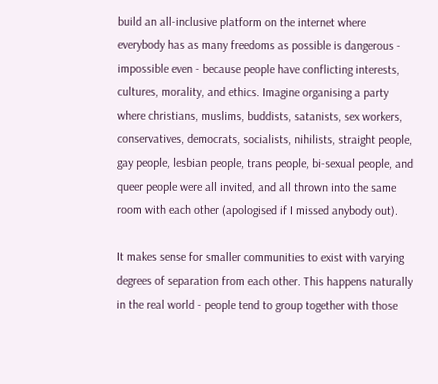build an all-inclusive platform on the internet where everybody has as many freedoms as possible is dangerous - impossible even - because people have conflicting interests, cultures, morality, and ethics. Imagine organising a party where christians, muslims, buddists, satanists, sex workers, conservatives, democrats, socialists, nihilists, straight people, gay people, lesbian people, trans people, bi-sexual people, and queer people were all invited, and all thrown into the same room with each other (apologised if I missed anybody out).

It makes sense for smaller communities to exist with varying degrees of separation from each other. This happens naturally in the real world - people tend to group together with those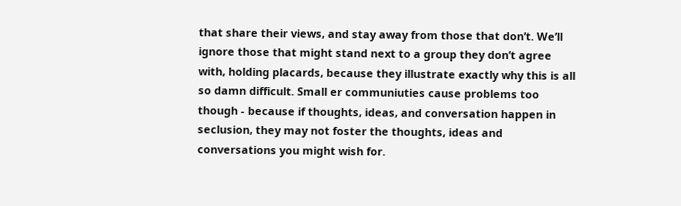that share their views, and stay away from those that don’t. We’ll ignore those that might stand next to a group they don’t agree with, holding placards, because they illustrate exactly why this is all so damn difficult. Small er communiuties cause problems too though - because if thoughts, ideas, and conversation happen in seclusion, they may not foster the thoughts, ideas and conversations you might wish for.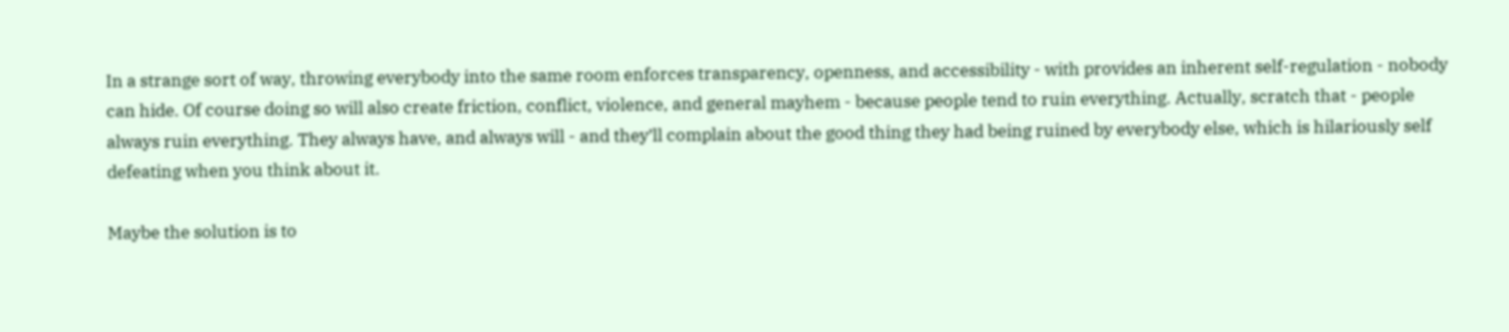In a strange sort of way, throwing everybody into the same room enforces transparency, openness, and accessibility - with provides an inherent self-regulation - nobody can hide. Of course doing so will also create friction, conflict, violence, and general mayhem - because people tend to ruin everything. Actually, scratch that - people always ruin everything. They always have, and always will - and they’ll complain about the good thing they had being ruined by everybody else, which is hilariously self defeating when you think about it.

Maybe the solution is to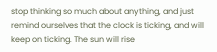stop thinking so much about anything, and just remind ourselves that the clock is ticking, and will keep on ticking. The sun will rise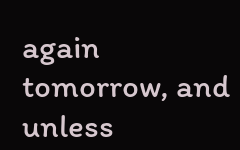again tomorrow, and unless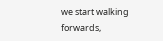we start walking forwards,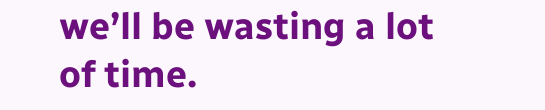we’ll be wasting a lot of time.